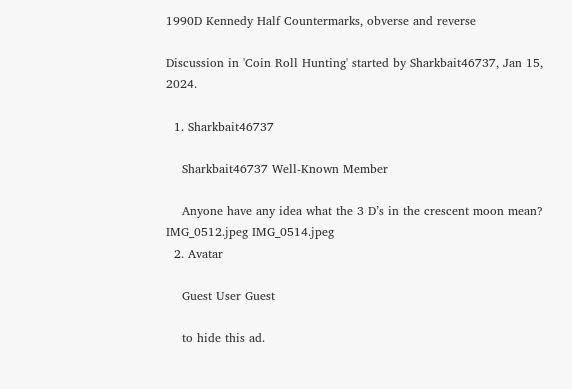1990D Kennedy Half Countermarks, obverse and reverse

Discussion in 'Coin Roll Hunting' started by Sharkbait46737, Jan 15, 2024.

  1. Sharkbait46737

    Sharkbait46737 Well-Known Member

    Anyone have any idea what the 3 D’s in the crescent moon mean? IMG_0512.jpeg IMG_0514.jpeg
  2. Avatar

    Guest User Guest

    to hide this ad.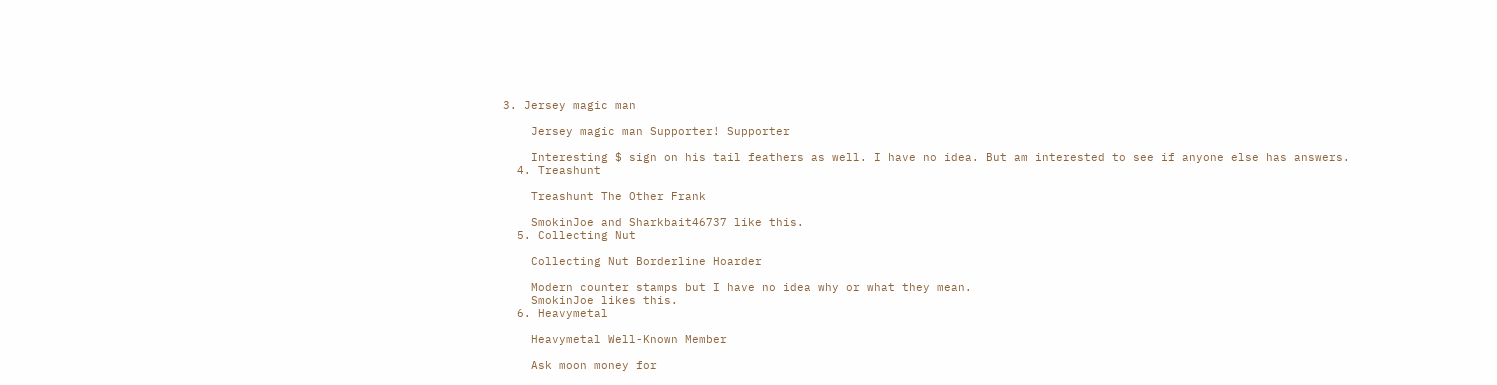3. Jersey magic man

    Jersey magic man Supporter! Supporter

    Interesting $ sign on his tail feathers as well. I have no idea. But am interested to see if anyone else has answers.
  4. Treashunt

    Treashunt The Other Frank

    SmokinJoe and Sharkbait46737 like this.
  5. Collecting Nut

    Collecting Nut Borderline Hoarder

    Modern counter stamps but I have no idea why or what they mean.
    SmokinJoe likes this.
  6. Heavymetal

    Heavymetal Well-Known Member

    Ask moon money for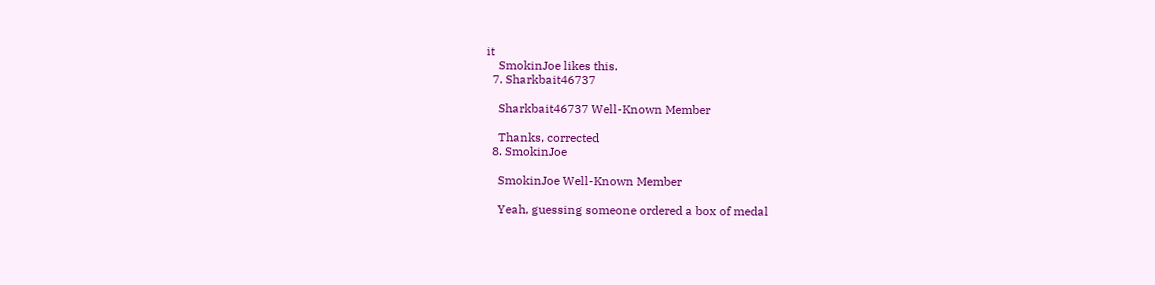it
    SmokinJoe likes this.
  7. Sharkbait46737

    Sharkbait46737 Well-Known Member

    Thanks, corrected
  8. SmokinJoe

    SmokinJoe Well-Known Member

    Yeah, guessing someone ordered a box of medal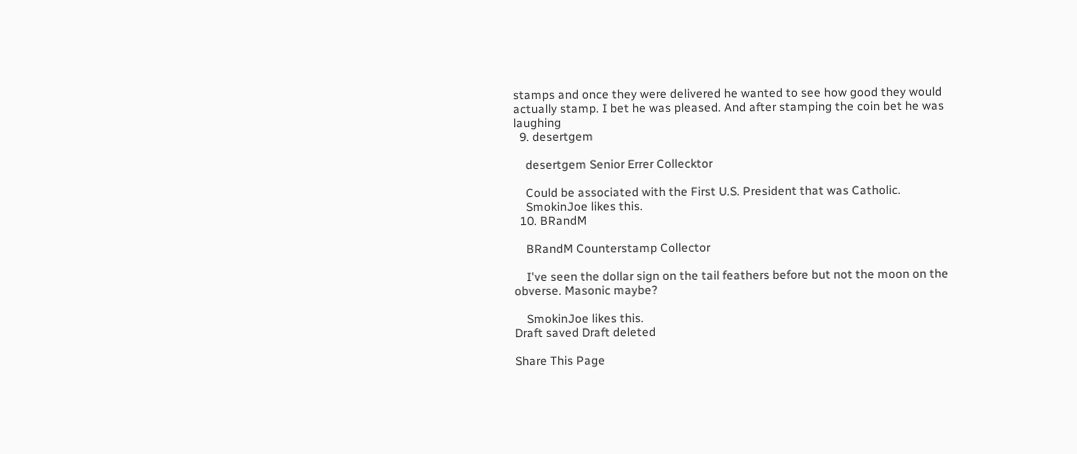stamps and once they were delivered he wanted to see how good they would actually stamp. I bet he was pleased. And after stamping the coin bet he was laughing
  9. desertgem

    desertgem Senior Errer Collecktor

    Could be associated with the First U.S. President that was Catholic.
    SmokinJoe likes this.
  10. BRandM

    BRandM Counterstamp Collector

    I've seen the dollar sign on the tail feathers before but not the moon on the obverse. Masonic maybe?

    SmokinJoe likes this.
Draft saved Draft deleted

Share This Page